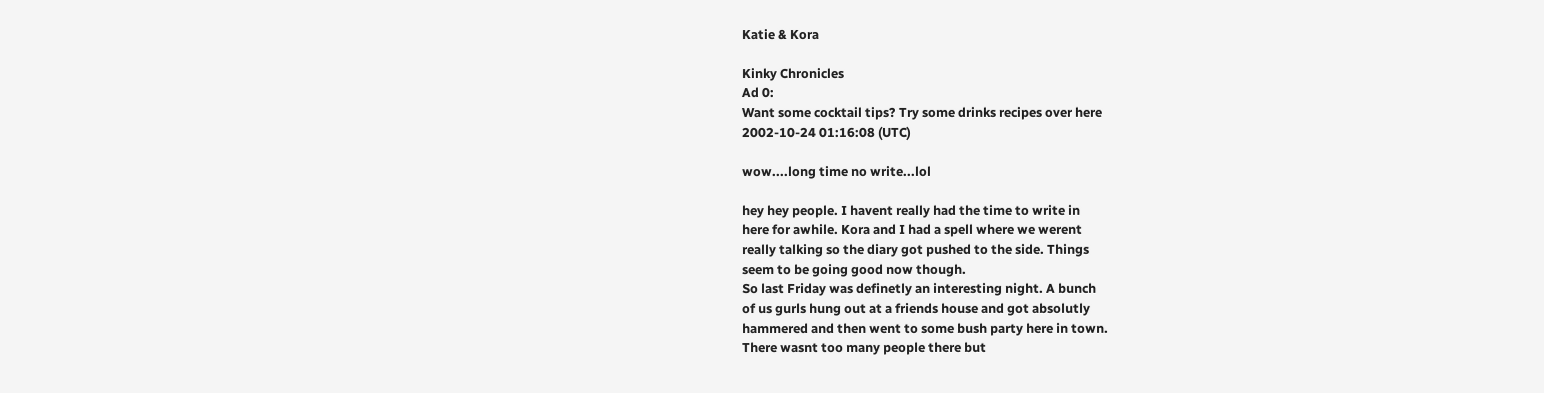Katie & Kora

Kinky Chronicles
Ad 0:
Want some cocktail tips? Try some drinks recipes over here
2002-10-24 01:16:08 (UTC)

wow....long time no write...lol

hey hey people. I havent really had the time to write in
here for awhile. Kora and I had a spell where we werent
really talking so the diary got pushed to the side. Things
seem to be going good now though.
So last Friday was definetly an interesting night. A bunch
of us gurls hung out at a friends house and got absolutly
hammered and then went to some bush party here in town.
There wasnt too many people there but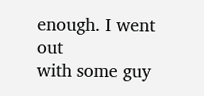enough. I went out
with some guy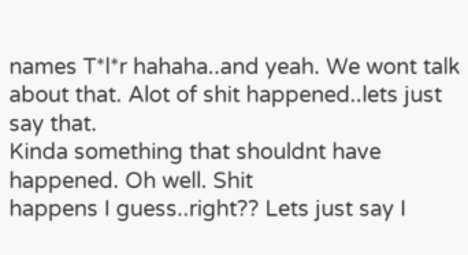names T*l*r hahaha..and yeah. We wont talk
about that. Alot of shit happened..lets just say that.
Kinda something that shouldnt have happened. Oh well. Shit
happens I guess..right?? Lets just say I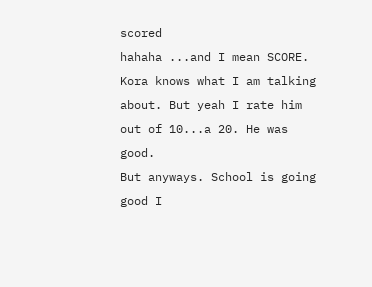scored
hahaha ...and I mean SCORE. Kora knows what I am talking
about. But yeah I rate him out of 10...a 20. He was good.
But anyways. School is going good I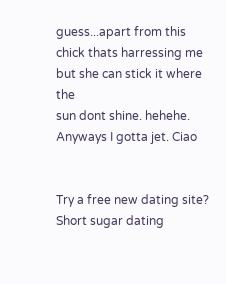guess...apart from this
chick thats harressing me but she can stick it where the
sun dont shine. hehehe. Anyways I gotta jet. Ciao


Try a free new dating site? Short sugar dating